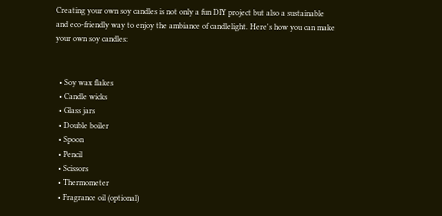Creating your own soy candles is not only a fun DIY project but also a sustainable and eco-friendly way to enjoy the ambiance of candlelight. Here's how you can make your own soy candles:


  • Soy wax flakes
  • Candle wicks
  • Glass jars
  • Double boiler
  • Spoon
  • Pencil
  • Scissors
  • Thermometer
  • Fragrance oil (optional)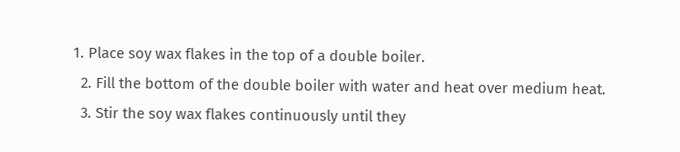1. Place soy wax flakes in the top of a double boiler.
  2. Fill the bottom of the double boiler with water and heat over medium heat.
  3. Stir the soy wax flakes continuously until they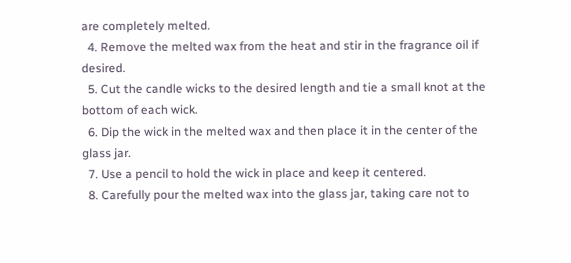are completely melted.
  4. Remove the melted wax from the heat and stir in the fragrance oil if desired.
  5. Cut the candle wicks to the desired length and tie a small knot at the bottom of each wick.
  6. Dip the wick in the melted wax and then place it in the center of the glass jar.
  7. Use a pencil to hold the wick in place and keep it centered.
  8. Carefully pour the melted wax into the glass jar, taking care not to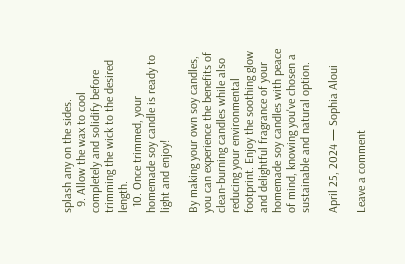splash any on the sides.
  9. Allow the wax to cool completely and solidify before trimming the wick to the desired length.
  10. Once trimmed, your homemade soy candle is ready to light and enjoy!

By making your own soy candles, you can experience the benefits of clean-burning candles while also reducing your environmental footprint. Enjoy the soothing glow and delightful fragrance of your homemade soy candles with peace of mind, knowing you've chosen a sustainable and natural option.

April 25, 2024 — Sophia Aloui

Leave a comment